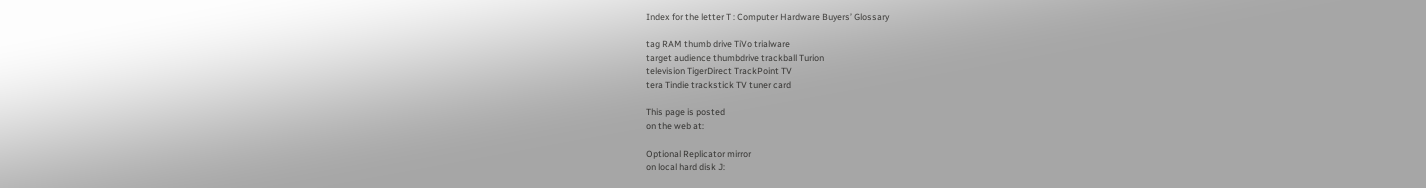Index for the letter T : Computer Hardware Buyers’ Glossary

tag RAM thumb drive TiVo trialware
target audience thumbdrive trackball Turion
television TigerDirect TrackPoint TV
tera Tindie trackstick TV tuner card

This page is posted
on the web at:

Optional Replicator mirror
on local hard disk J: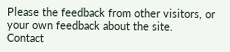Please the feedback from other visitors, or your own feedback about the site.
Contact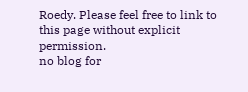Roedy. Please feel free to link to this page without explicit permission.
no blog for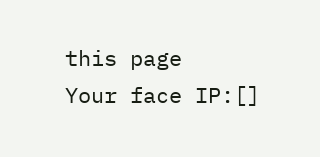this page
Your face IP:[]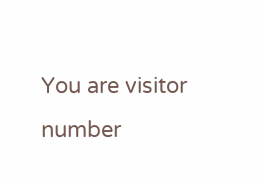You are visitor number